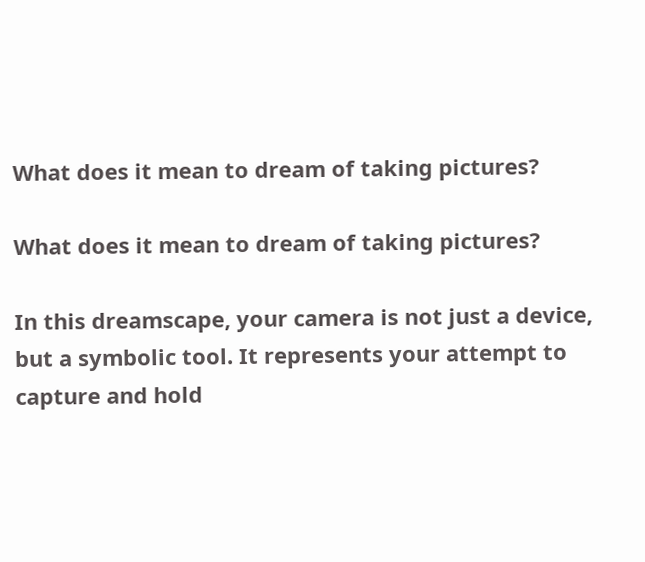What does it mean to dream of taking pictures?

What does it mean to dream of taking pictures?

In this dreamscape, your camera is not just a device, but a symbolic tool. It represents your attempt to capture and hold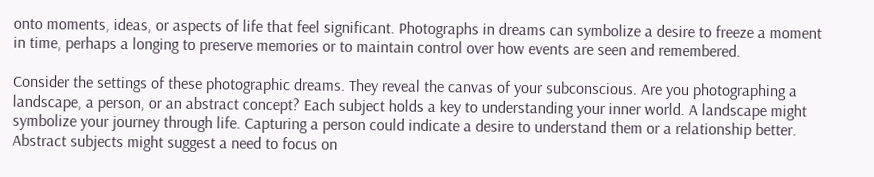onto moments, ideas, or aspects of life that feel significant. Photographs in dreams can symbolize a desire to freeze a moment in time, perhaps a longing to preserve memories or to maintain control over how events are seen and remembered.

Consider the settings of these photographic dreams. They reveal the canvas of your subconscious. Are you photographing a landscape, a person, or an abstract concept? Each subject holds a key to understanding your inner world. A landscape might symbolize your journey through life. Capturing a person could indicate a desire to understand them or a relationship better. Abstract subjects might suggest a need to focus on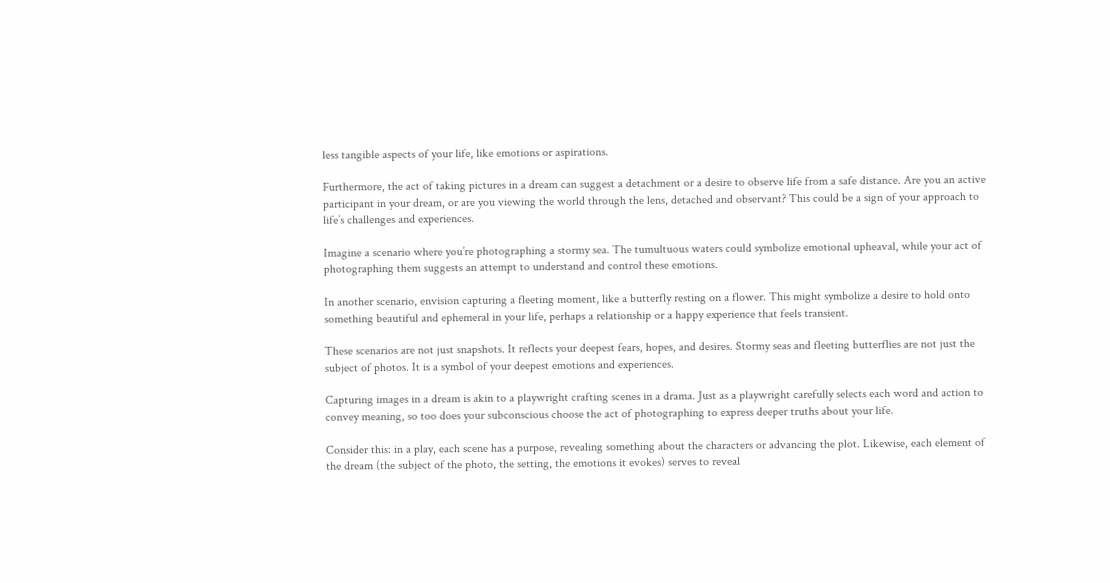less tangible aspects of your life, like emotions or aspirations.

Furthermore, the act of taking pictures in a dream can suggest a detachment or a desire to observe life from a safe distance. Are you an active participant in your dream, or are you viewing the world through the lens, detached and observant? This could be a sign of your approach to life’s challenges and experiences.

Imagine a scenario where you’re photographing a stormy sea. The tumultuous waters could symbolize emotional upheaval, while your act of photographing them suggests an attempt to understand and control these emotions.

In another scenario, envision capturing a fleeting moment, like a butterfly resting on a flower. This might symbolize a desire to hold onto something beautiful and ephemeral in your life, perhaps a relationship or a happy experience that feels transient.

These scenarios are not just snapshots. It reflects your deepest fears, hopes, and desires. Stormy seas and fleeting butterflies are not just the subject of photos. It is a symbol of your deepest emotions and experiences.

Capturing images in a dream is akin to a playwright crafting scenes in a drama. Just as a playwright carefully selects each word and action to convey meaning, so too does your subconscious choose the act of photographing to express deeper truths about your life.

Consider this: in a play, each scene has a purpose, revealing something about the characters or advancing the plot. Likewise, each element of the dream (the subject of the photo, the setting, the emotions it evokes) serves to reveal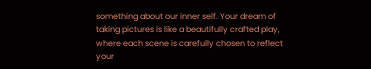something about our inner self. Your dream of taking pictures is like a beautifully crafted play, where each scene is carefully chosen to reflect your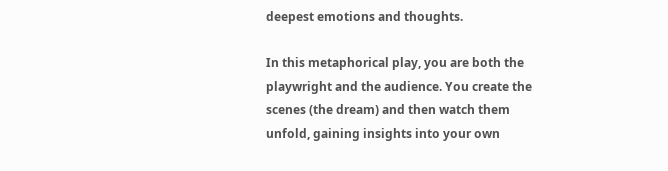deepest emotions and thoughts.

In this metaphorical play, you are both the playwright and the audience. You create the scenes (the dream) and then watch them unfold, gaining insights into your own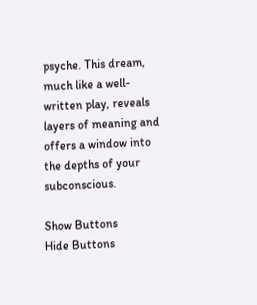psyche. This dream, much like a well-written play, reveals layers of meaning and offers a window into the depths of your subconscious.

Show Buttons
Hide Buttons